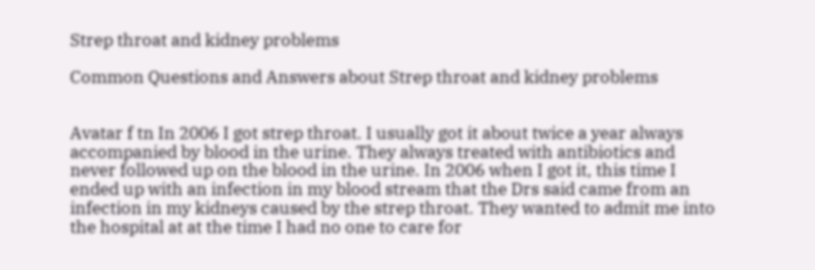Strep throat and kidney problems

Common Questions and Answers about Strep throat and kidney problems


Avatar f tn In 2006 I got strep throat. I usually got it about twice a year always accompanied by blood in the urine. They always treated with antibiotics and never followed up on the blood in the urine. In 2006 when I got it, this time I ended up with an infection in my blood stream that the Drs said came from an infection in my kidneys caused by the strep throat. They wanted to admit me into the hospital at at the time I had no one to care for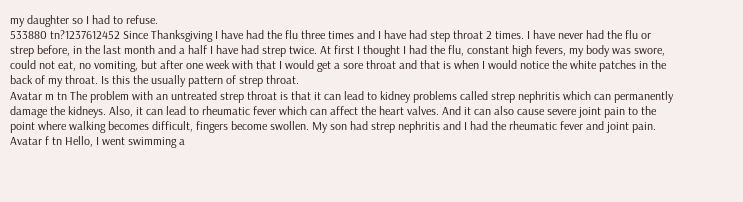my daughter so I had to refuse.
533880 tn?1237612452 Since Thanksgiving I have had the flu three times and I have had step throat 2 times. I have never had the flu or strep before, in the last month and a half I have had strep twice. At first I thought I had the flu, constant high fevers, my body was swore, could not eat, no vomiting, but after one week with that I would get a sore throat and that is when I would notice the white patches in the back of my throat. Is this the usually pattern of strep throat.
Avatar m tn The problem with an untreated strep throat is that it can lead to kidney problems called strep nephritis which can permanently damage the kidneys. Also, it can lead to rheumatic fever which can affect the heart valves. And it can also cause severe joint pain to the point where walking becomes difficult, fingers become swollen. My son had strep nephritis and I had the rheumatic fever and joint pain.
Avatar f tn Hello, I went swimming a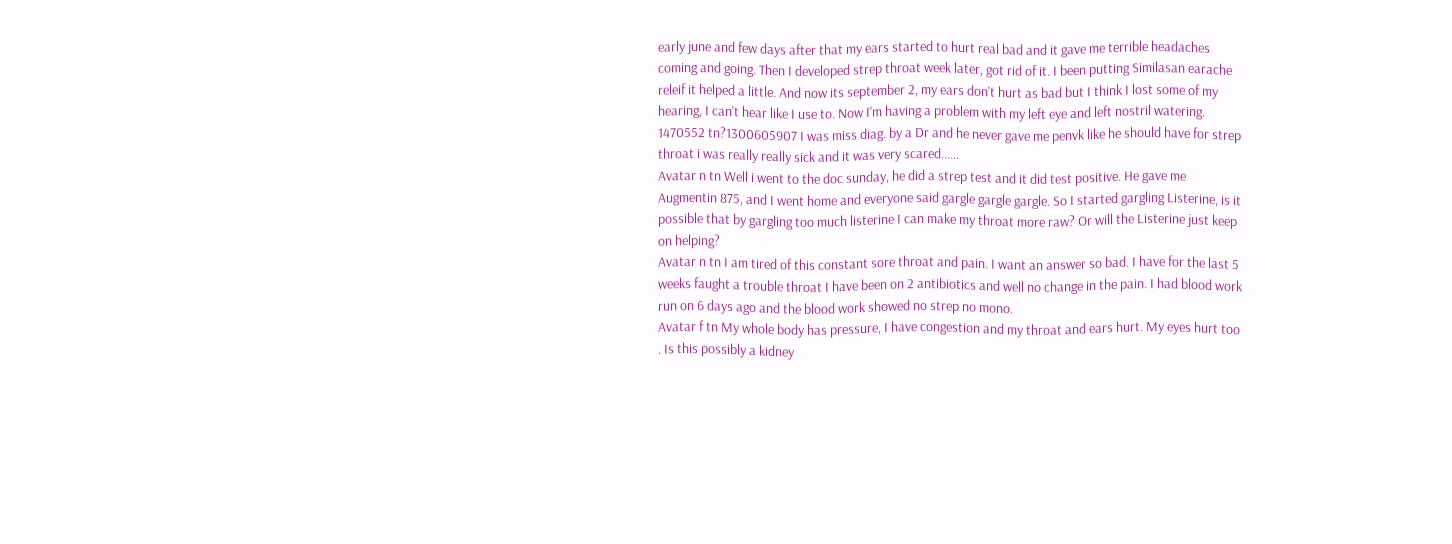early june and few days after that my ears started to hurt real bad and it gave me terrible headaches coming and going. Then I developed strep throat week later, got rid of it. I been putting Similasan earache releif it helped a little. And now its september 2, my ears don't hurt as bad but I think I lost some of my hearing, I can't hear like I use to. Now I'm having a problem with my left eye and left nostril watering.
1470552 tn?1300605907 I was miss diag. by a Dr and he never gave me penvk like he should have for strep throat i was really really sick and it was very scared......
Avatar n tn Well i went to the doc sunday, he did a strep test and it did test positive. He gave me Augmentin 875, and I went home and everyone said gargle gargle gargle. So I started gargling Listerine, is it possible that by gargling too much listerine I can make my throat more raw? Or will the Listerine just keep on helping?
Avatar n tn I am tired of this constant sore throat and pain. I want an answer so bad. I have for the last 5 weeks faught a trouble throat I have been on 2 antibiotics and well no change in the pain. I had blood work run on 6 days ago and the blood work showed no strep no mono.
Avatar f tn My whole body has pressure, I have congestion and my throat and ears hurt. My eyes hurt too . Is this possibly a kidney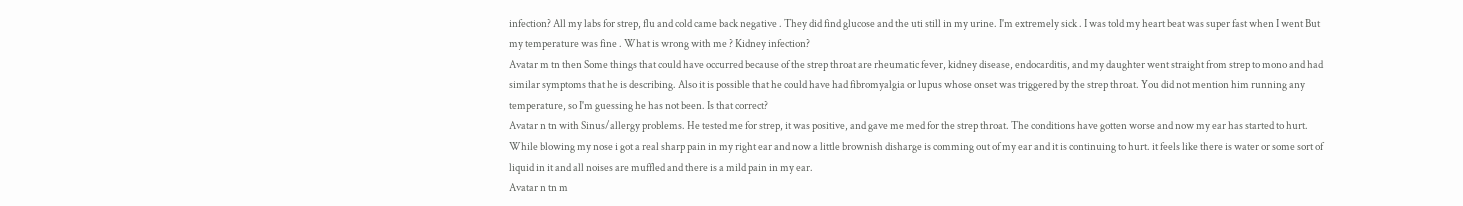infection? All my labs for strep, flu and cold came back negative . They did find glucose and the uti still in my urine. I'm extremely sick . I was told my heart beat was super fast when I went But my temperature was fine . What is wrong with me ? Kidney infection?
Avatar m tn then Some things that could have occurred because of the strep throat are rheumatic fever, kidney disease, endocarditis, and my daughter went straight from strep to mono and had similar symptoms that he is describing. Also it is possible that he could have had fibromyalgia or lupus whose onset was triggered by the strep throat. You did not mention him running any temperature, so I'm guessing he has not been. Is that correct?
Avatar n tn with Sinus/allergy problems. He tested me for strep, it was positive, and gave me med for the strep throat. The conditions have gotten worse and now my ear has started to hurt. While blowing my nose i got a real sharp pain in my right ear and now a little brownish disharge is comming out of my ear and it is continuing to hurt. it feels like there is water or some sort of liquid in it and all noises are muffled and there is a mild pain in my ear.
Avatar n tn m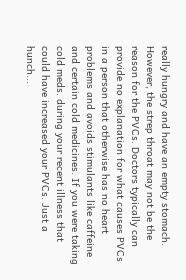really hungry and have an empty stomach. However, the strep throat may not be the reason for the PVCs. Doctors typically can provide no explanation for what causes PVCs in a person that otherwise has no heart problems and avoids stimulants like caffeine and certain cold medicines. If you were taking cold meds. during your recent illness that could have increased your PVCs. Just a hunch...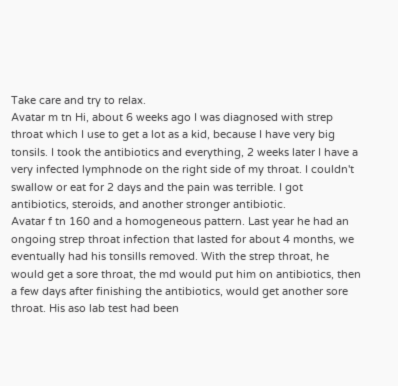Take care and try to relax.
Avatar m tn Hi, about 6 weeks ago I was diagnosed with strep throat which I use to get a lot as a kid, because I have very big tonsils. I took the antibiotics and everything, 2 weeks later I have a very infected lymphnode on the right side of my throat. I couldn't swallow or eat for 2 days and the pain was terrible. I got antibiotics, steroids, and another stronger antibiotic.
Avatar f tn 160 and a homogeneous pattern. Last year he had an ongoing strep throat infection that lasted for about 4 months, we eventually had his tonsills removed. With the strep throat, he would get a sore throat, the md would put him on antibiotics, then a few days after finishing the antibiotics, would get another sore throat. His aso lab test had been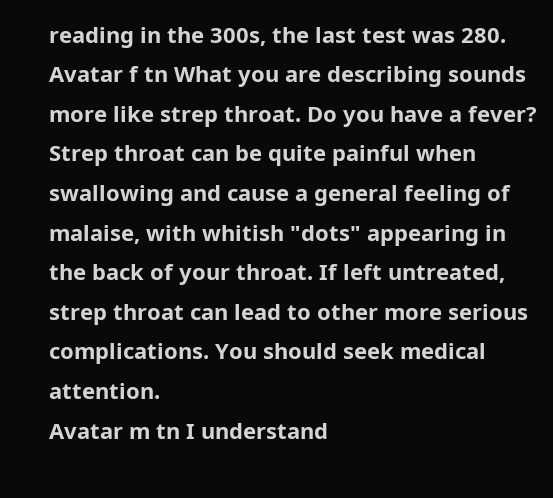reading in the 300s, the last test was 280.
Avatar f tn What you are describing sounds more like strep throat. Do you have a fever? Strep throat can be quite painful when swallowing and cause a general feeling of malaise, with whitish "dots" appearing in the back of your throat. If left untreated, strep throat can lead to other more serious complications. You should seek medical attention.
Avatar m tn I understand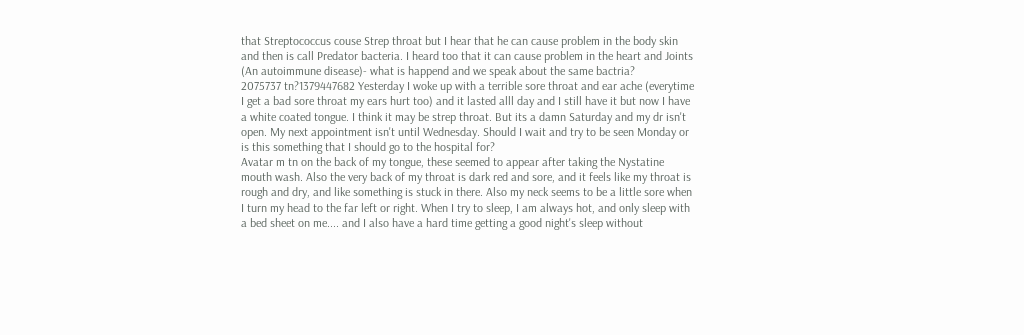that Streptococcus couse Strep throat but I hear that he can cause problem in the body skin and then is call Predator bacteria. I heard too that it can cause problem in the heart and Joints (An autoimmune disease)- what is happend and we speak about the same bactria?
2075737 tn?1379447682 Yesterday I woke up with a terrible sore throat and ear ache (everytime I get a bad sore throat my ears hurt too) and it lasted alll day and I still have it but now I have a white coated tongue. I think it may be strep throat. But its a damn Saturday and my dr isn't open. My next appointment isn't until Wednesday. Should I wait and try to be seen Monday or is this something that I should go to the hospital for?
Avatar m tn on the back of my tongue, these seemed to appear after taking the Nystatine mouth wash. Also the very back of my throat is dark red and sore, and it feels like my throat is rough and dry, and like something is stuck in there. Also my neck seems to be a little sore when I turn my head to the far left or right. When I try to sleep, I am always hot, and only sleep with a bed sheet on me.... and I also have a hard time getting a good night's sleep without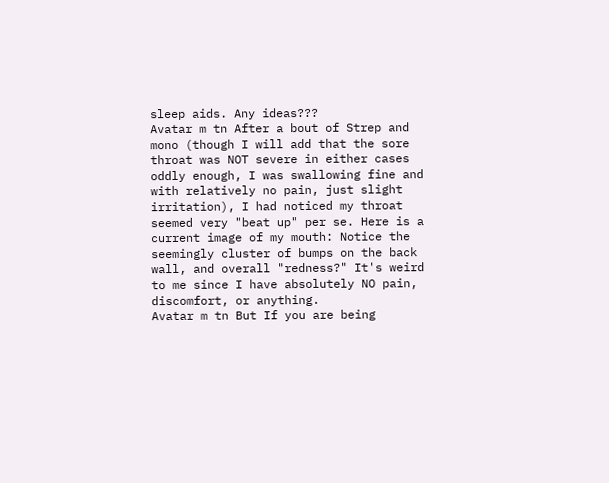sleep aids. Any ideas???
Avatar m tn After a bout of Strep and mono (though I will add that the sore throat was NOT severe in either cases oddly enough, I was swallowing fine and with relatively no pain, just slight irritation), I had noticed my throat seemed very "beat up" per se. Here is a current image of my mouth: Notice the seemingly cluster of bumps on the back wall, and overall "redness?" It's weird to me since I have absolutely NO pain, discomfort, or anything.
Avatar m tn But If you are being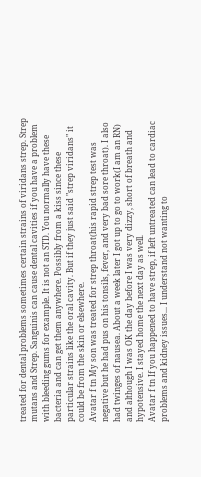treated for dental problems sometimes certain strains of viridans strep. Strep mutans and Strep. Sanguinis can cause dental cavities if you have a problem with bleeding gums for example. It is not an STD. You normally have these bacteria and can get them anywhere. Possibly from a kiss since these particular strains like the oral cavity. But if they just said "strep viridans" it could be from the skin or elsewhere.
Avatar f tn My son was treated for strep throat(his rapid strep test was negative but he had pus on his tonsils, fever, and very bad sore throat). I also had twinges of nausea. About a week later I got up to go to work(I am an RN) and although I was OK the day before I was very dizzy, short of breath and hypotensive. I stayed home the next day as well.
Avatar f tn If you happened to have strep, if left untreated can lead to cardiac problems and kidney issues... I understand not wanting to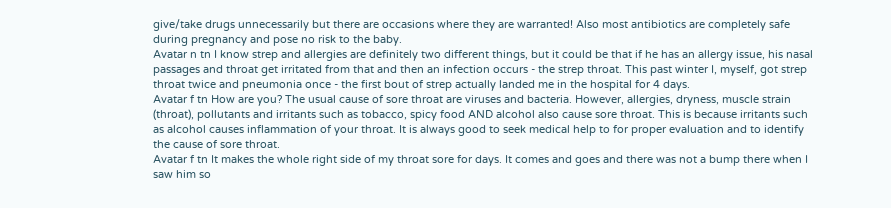give/take drugs unnecessarily but there are occasions where they are warranted! Also most antibiotics are completely safe during pregnancy and pose no risk to the baby.
Avatar n tn I know strep and allergies are definitely two different things, but it could be that if he has an allergy issue, his nasal passages and throat get irritated from that and then an infection occurs - the strep throat. This past winter I, myself, got strep throat twice and pneumonia once - the first bout of strep actually landed me in the hospital for 4 days.
Avatar f tn How are you? The usual cause of sore throat are viruses and bacteria. However, allergies, dryness, muscle strain (throat), pollutants and irritants such as tobacco, spicy food AND alcohol also cause sore throat. This is because irritants such as alcohol causes inflammation of your throat. It is always good to seek medical help to for proper evaluation and to identify the cause of sore throat.
Avatar f tn It makes the whole right side of my throat sore for days. It comes and goes and there was not a bump there when I saw him so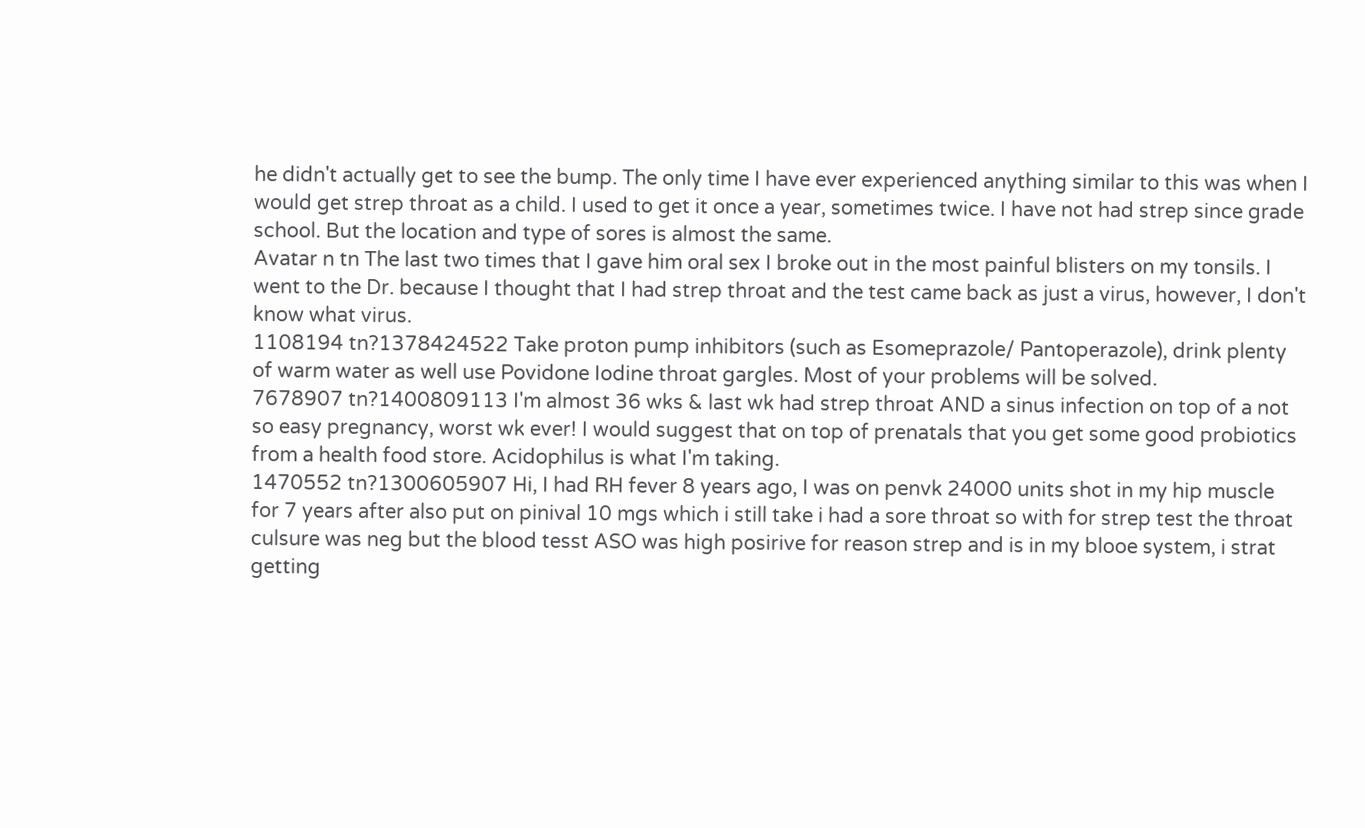he didn't actually get to see the bump. The only time I have ever experienced anything similar to this was when I would get strep throat as a child. I used to get it once a year, sometimes twice. I have not had strep since grade school. But the location and type of sores is almost the same.
Avatar n tn The last two times that I gave him oral sex I broke out in the most painful blisters on my tonsils. I went to the Dr. because I thought that I had strep throat and the test came back as just a virus, however, I don't know what virus.
1108194 tn?1378424522 Take proton pump inhibitors (such as Esomeprazole/ Pantoperazole), drink plenty of warm water as well use Povidone Iodine throat gargles. Most of your problems will be solved.
7678907 tn?1400809113 I'm almost 36 wks & last wk had strep throat AND a sinus infection on top of a not so easy pregnancy, worst wk ever! I would suggest that on top of prenatals that you get some good probiotics from a health food store. Acidophilus is what I'm taking.
1470552 tn?1300605907 Hi, I had RH fever 8 years ago, I was on penvk 24000 units shot in my hip muscle for 7 years after also put on pinival 10 mgs which i still take i had a sore throat so with for strep test the throat culsure was neg but the blood tesst ASO was high posirive for reason strep and is in my blooe system, i strat getting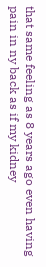that same feeling as 8 years ago even having pain in ny back as if my kidney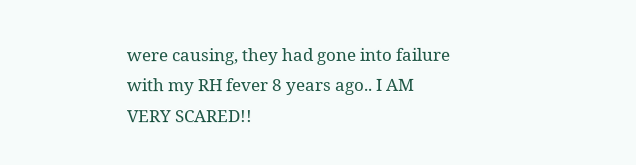were causing, they had gone into failure with my RH fever 8 years ago.. I AM VERY SCARED!!